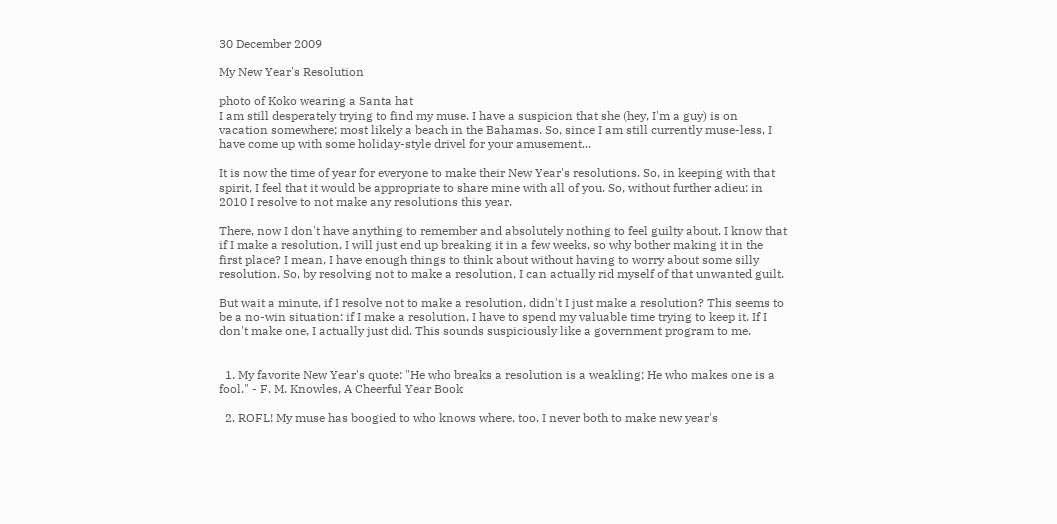30 December 2009

My New Year's Resolution

photo of Koko wearing a Santa hat
I am still desperately trying to find my muse. I have a suspicion that she (hey, I'm a guy) is on vacation somewhere; most likely a beach in the Bahamas. So, since I am still currently muse-less, I have come up with some holiday-style drivel for your amusement...

It is now the time of year for everyone to make their New Year's resolutions. So, in keeping with that spirit, I feel that it would be appropriate to share mine with all of you. So, without further adieu: in 2010 I resolve to not make any resolutions this year.

There, now I don't have anything to remember and absolutely nothing to feel guilty about. I know that if I make a resolution, I will just end up breaking it in a few weeks, so why bother making it in the first place? I mean, I have enough things to think about without having to worry about some silly resolution. So, by resolving not to make a resolution, I can actually rid myself of that unwanted guilt.

But wait a minute, if I resolve not to make a resolution, didn't I just make a resolution? This seems to be a no-win situation: if I make a resolution, I have to spend my valuable time trying to keep it. If I don't make one, I actually just did. This sounds suspiciously like a government program to me.


  1. My favorite New Year's quote: "He who breaks a resolution is a weakling; He who makes one is a fool." - F. M. Knowles, A Cheerful Year Book

  2. ROFL! My muse has boogied to who knows where, too. I never both to make new year's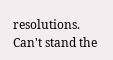resolutions. Can't stand the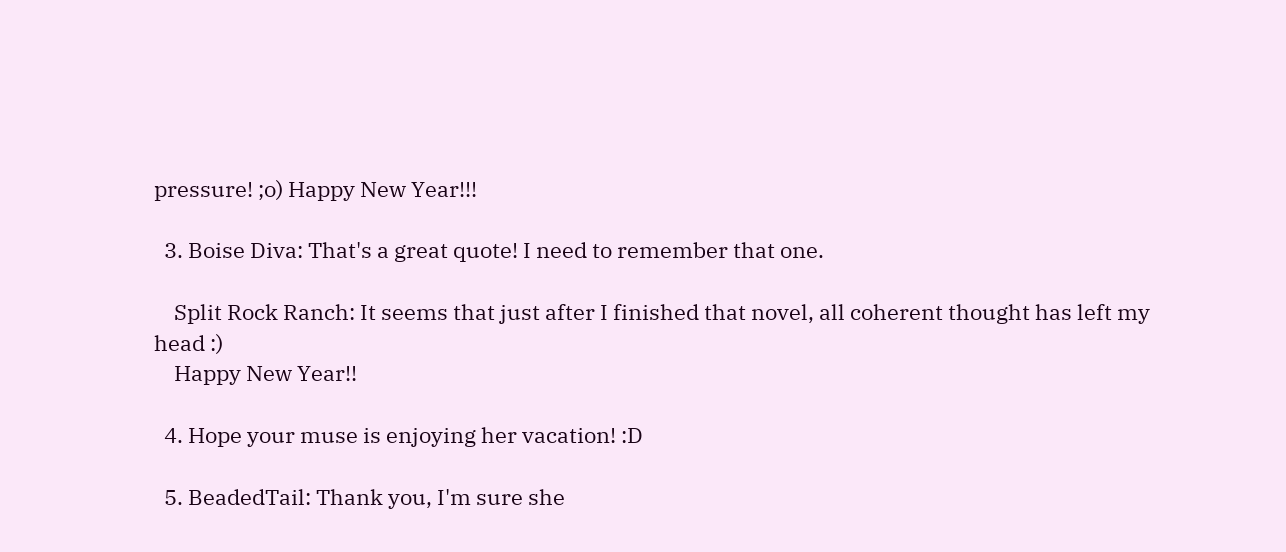pressure! ;o) Happy New Year!!!

  3. Boise Diva: That's a great quote! I need to remember that one.

    Split Rock Ranch: It seems that just after I finished that novel, all coherent thought has left my head :)
    Happy New Year!!

  4. Hope your muse is enjoying her vacation! :D

  5. BeadedTail: Thank you, I'm sure she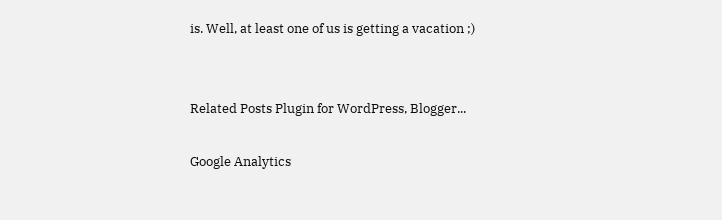is. Well, at least one of us is getting a vacation ;)


Related Posts Plugin for WordPress, Blogger...

Google Analytics